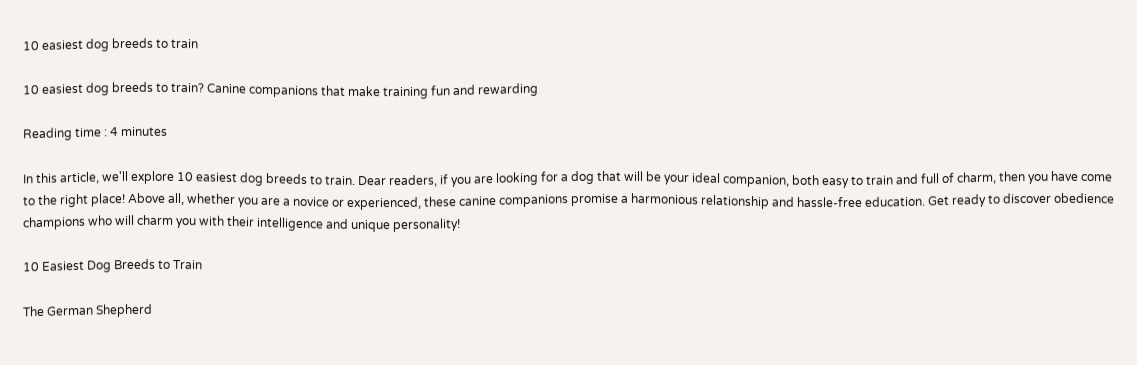10 easiest dog breeds to train

10 easiest dog breeds to train? Canine companions that make training fun and rewarding

Reading time : 4 minutes

In this article, we'll explore 10 easiest dog breeds to train. Dear readers, if you are looking for a dog that will be your ideal companion, both easy to train and full of charm, then you have come to the right place! Above all, whether you are a novice or experienced, these canine companions promise a harmonious relationship and hassle-free education. Get ready to discover obedience champions who will charm you with their intelligence and unique personality!

10 Easiest Dog Breeds to Train

The German Shepherd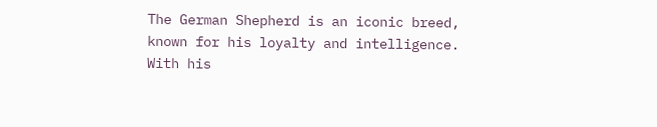The German Shepherd is an iconic breed, known for his loyalty and intelligence. With his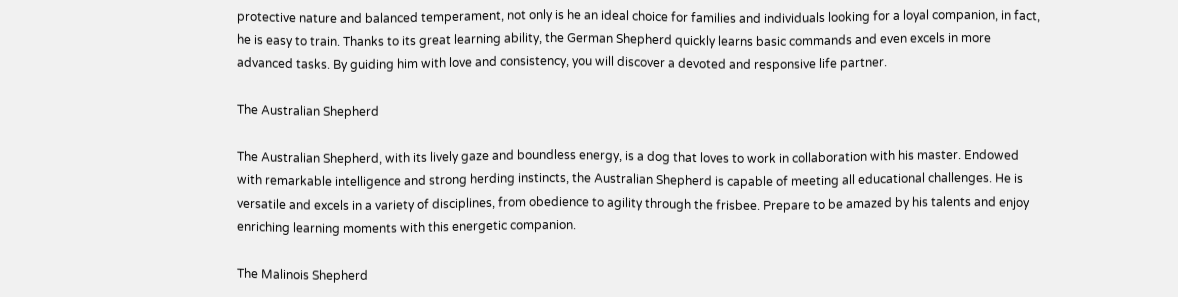protective nature and balanced temperament, not only is he an ideal choice for families and individuals looking for a loyal companion, in fact, he is easy to train. Thanks to its great learning ability, the German Shepherd quickly learns basic commands and even excels in more advanced tasks. By guiding him with love and consistency, you will discover a devoted and responsive life partner.

The Australian Shepherd

The Australian Shepherd, with its lively gaze and boundless energy, is a dog that loves to work in collaboration with his master. Endowed with remarkable intelligence and strong herding instincts, the Australian Shepherd is capable of meeting all educational challenges. He is versatile and excels in a variety of disciplines, from obedience to agility through the frisbee. Prepare to be amazed by his talents and enjoy enriching learning moments with this energetic companion.

The Malinois Shepherd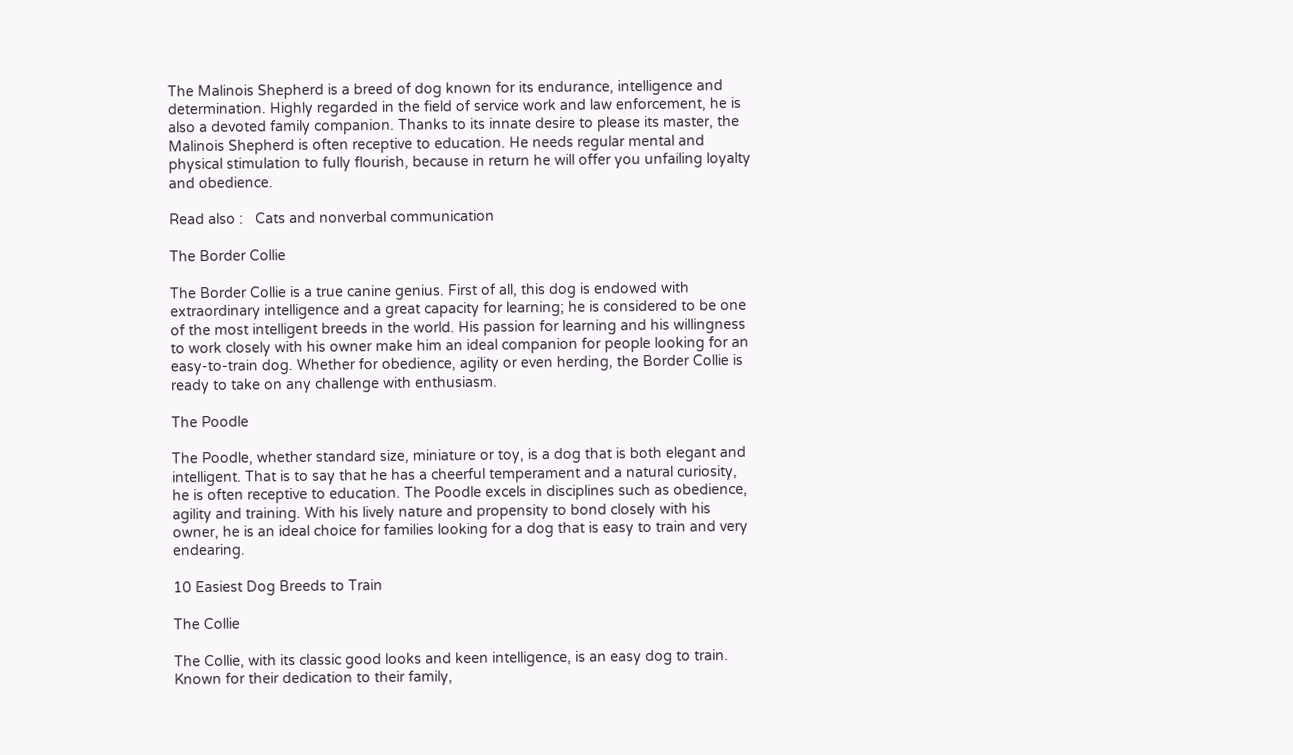The Malinois Shepherd is a breed of dog known for its endurance, intelligence and determination. Highly regarded in the field of service work and law enforcement, he is also a devoted family companion. Thanks to its innate desire to please its master, the Malinois Shepherd is often receptive to education. He needs regular mental and physical stimulation to fully flourish, because in return he will offer you unfailing loyalty and obedience.

Read also :   Cats and nonverbal communication

The Border Collie

The Border Collie is a true canine genius. First of all, this dog is endowed with extraordinary intelligence and a great capacity for learning; he is considered to be one of the most intelligent breeds in the world. His passion for learning and his willingness to work closely with his owner make him an ideal companion for people looking for an easy-to-train dog. Whether for obedience, agility or even herding, the Border Collie is ready to take on any challenge with enthusiasm.

The Poodle

The Poodle, whether standard size, miniature or toy, is a dog that is both elegant and intelligent. That is to say that he has a cheerful temperament and a natural curiosity, he is often receptive to education. The Poodle excels in disciplines such as obedience, agility and training. With his lively nature and propensity to bond closely with his owner, he is an ideal choice for families looking for a dog that is easy to train and very endearing.

10 Easiest Dog Breeds to Train

The Collie

The Collie, with its classic good looks and keen intelligence, is an easy dog to train. Known for their dedication to their family,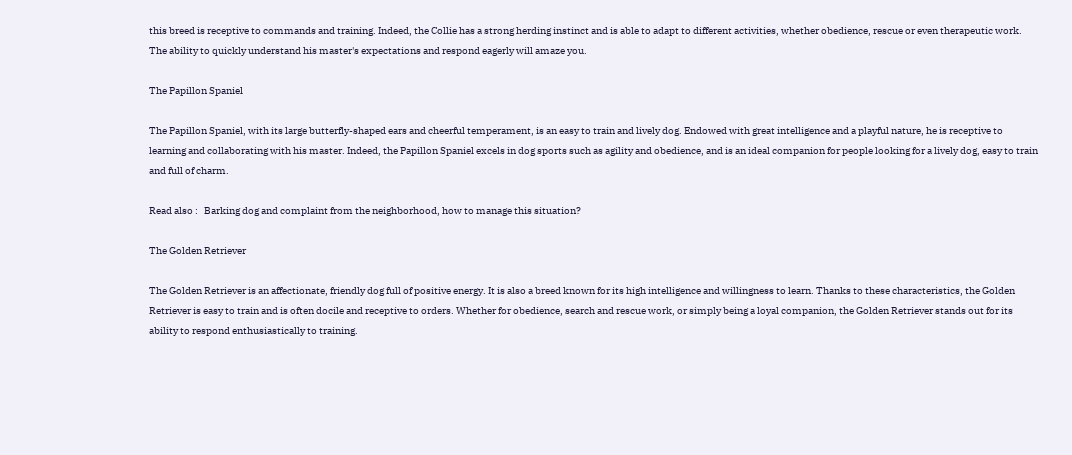this breed is receptive to commands and training. Indeed, the Collie has a strong herding instinct and is able to adapt to different activities, whether obedience, rescue or even therapeutic work. The ability to quickly understand his master's expectations and respond eagerly will amaze you.

The Papillon Spaniel

The Papillon Spaniel, with its large butterfly-shaped ears and cheerful temperament, is an easy to train and lively dog. Endowed with great intelligence and a playful nature, he is receptive to learning and collaborating with his master. Indeed, the Papillon Spaniel excels in dog sports such as agility and obedience, and is an ideal companion for people looking for a lively dog, easy to train and full of charm.

Read also :   Barking dog and complaint from the neighborhood, how to manage this situation?

The Golden Retriever

The Golden Retriever is an affectionate, friendly dog full of positive energy. It is also a breed known for its high intelligence and willingness to learn. Thanks to these characteristics, the Golden Retriever is easy to train and is often docile and receptive to orders. Whether for obedience, search and rescue work, or simply being a loyal companion, the Golden Retriever stands out for its ability to respond enthusiastically to training.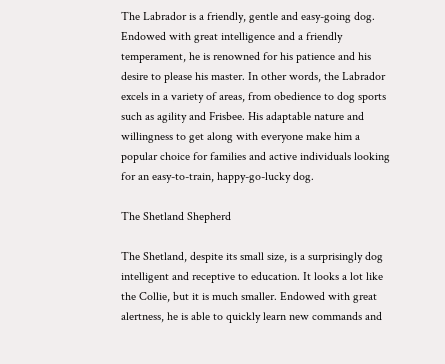The Labrador is a friendly, gentle and easy-going dog. Endowed with great intelligence and a friendly temperament, he is renowned for his patience and his desire to please his master. In other words, the Labrador excels in a variety of areas, from obedience to dog sports such as agility and Frisbee. His adaptable nature and willingness to get along with everyone make him a popular choice for families and active individuals looking for an easy-to-train, happy-go-lucky dog.

The Shetland Shepherd

The Shetland, despite its small size, is a surprisingly dog intelligent and receptive to education. It looks a lot like the Collie, but it is much smaller. Endowed with great alertness, he is able to quickly learn new commands and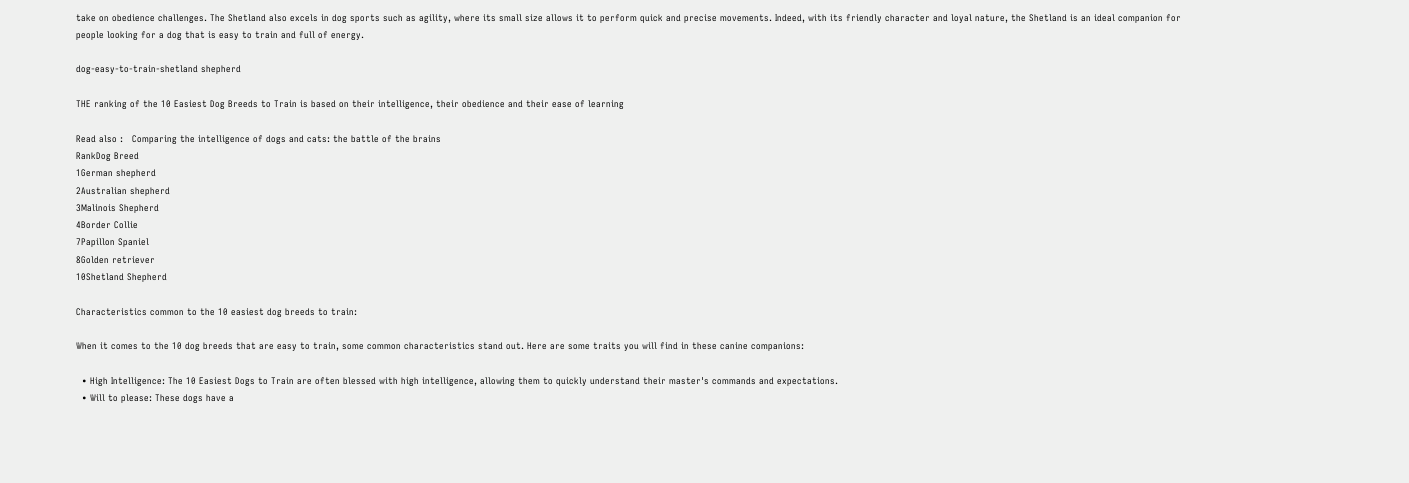take on obedience challenges. The Shetland also excels in dog sports such as agility, where its small size allows it to perform quick and precise movements. Indeed, with its friendly character and loyal nature, the Shetland is an ideal companion for people looking for a dog that is easy to train and full of energy.

dog-easy-to-train-shetland shepherd

THE ranking of the 10 Easiest Dog Breeds to Train is based on their intelligence, their obedience and their ease of learning

Read also :   Comparing the intelligence of dogs and cats: the battle of the brains
RankDog Breed
1German shepherd
2Australian shepherd
3Malinois Shepherd
4Border Collie
7Papillon Spaniel
8Golden retriever
10Shetland Shepherd

Characteristics common to the 10 easiest dog breeds to train:

When it comes to the 10 dog breeds that are easy to train, some common characteristics stand out. Here are some traits you will find in these canine companions:

  • High Intelligence: The 10 Easiest Dogs to Train are often blessed with high intelligence, allowing them to quickly understand their master's commands and expectations.
  • Will to please: These dogs have a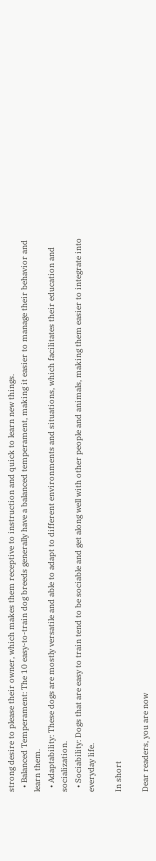strong desire to please their owner, which makes them receptive to instruction and quick to learn new things.
  • Balanced Temperament: The 10 easy-to-train dog breeds generally have a balanced temperament, making it easier to manage their behavior and learn them.
  • Adaptability: These dogs are mostly versatile and able to adapt to different environments and situations, which facilitates their education and socialization.
  • Sociability: Dogs that are easy to train tend to be sociable and get along well with other people and animals, making them easier to integrate into everyday life.

In short

Dear readers, you are now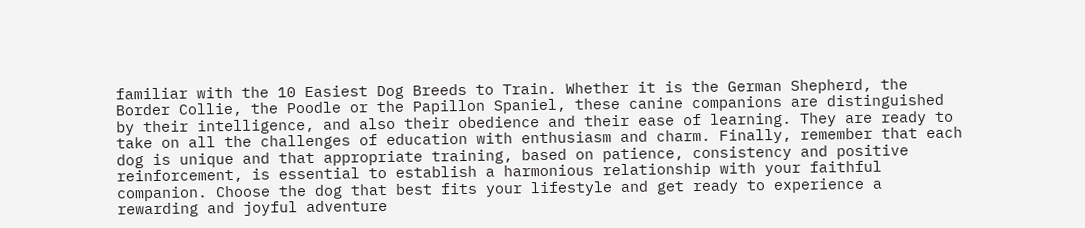familiar with the 10 Easiest Dog Breeds to Train. Whether it is the German Shepherd, the Border Collie, the Poodle or the Papillon Spaniel, these canine companions are distinguished by their intelligence, and also their obedience and their ease of learning. They are ready to take on all the challenges of education with enthusiasm and charm. Finally, remember that each dog is unique and that appropriate training, based on patience, consistency and positive reinforcement, is essential to establish a harmonious relationship with your faithful companion. Choose the dog that best fits your lifestyle and get ready to experience a rewarding and joyful adventure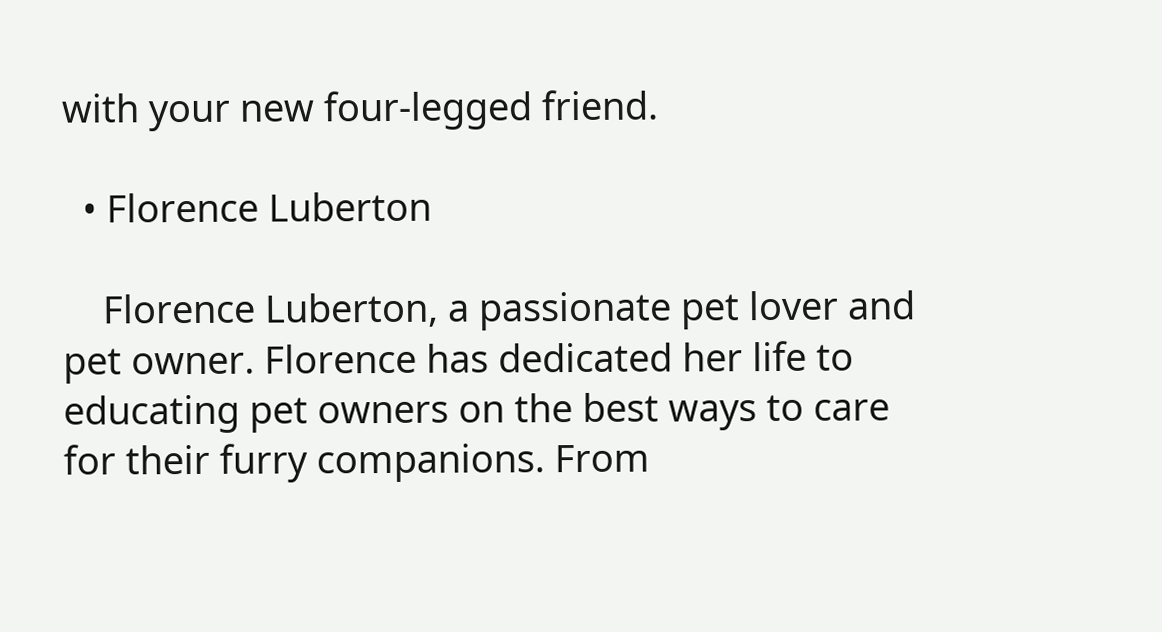with your new four-legged friend.

  • Florence Luberton

    Florence Luberton, a passionate pet lover and pet owner. Florence has dedicated her life to educating pet owners on the best ways to care for their furry companions. From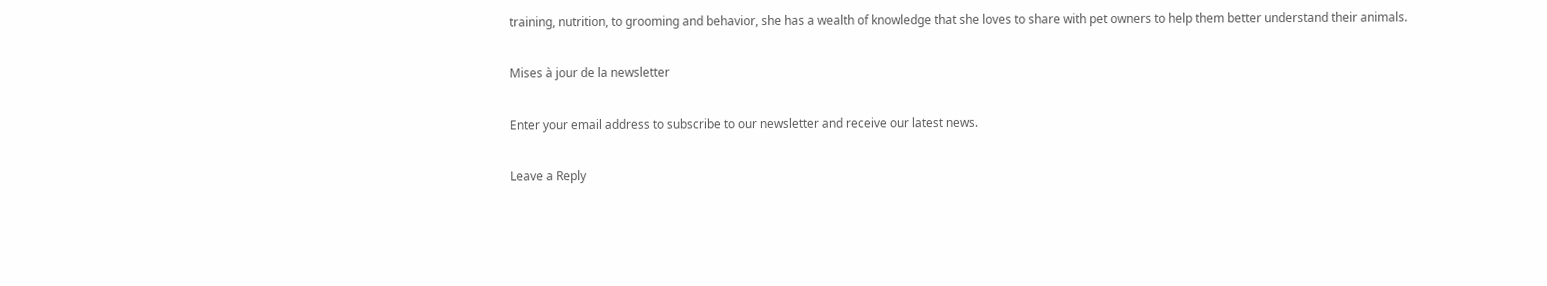training, nutrition, to grooming and behavior, she has a wealth of knowledge that she loves to share with pet owners to help them better understand their animals.

Mises à jour de la newsletter

Enter your email address to subscribe to our newsletter and receive our latest news.

Leave a Reply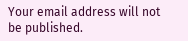Your email address will not be published.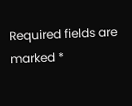Required fields are marked *